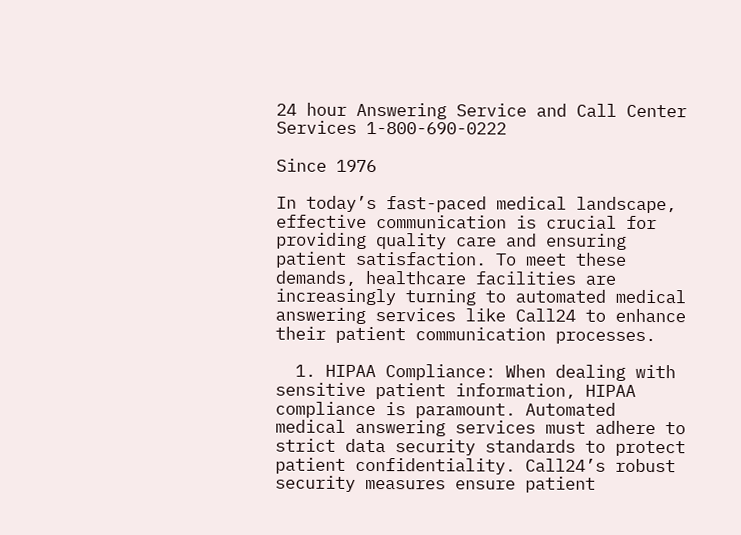24 hour Answering Service and Call Center Services 1-800-690-0222

Since 1976

In today’s fast-paced medical landscape, effective communication is crucial for providing quality care and ensuring patient satisfaction. To meet these demands, healthcare facilities are increasingly turning to automated medical answering services like Call24 to enhance their patient communication processes.

  1. HIPAA Compliance: When dealing with sensitive patient information, HIPAA compliance is paramount. Automated medical answering services must adhere to strict data security standards to protect patient confidentiality. Call24’s robust security measures ensure patient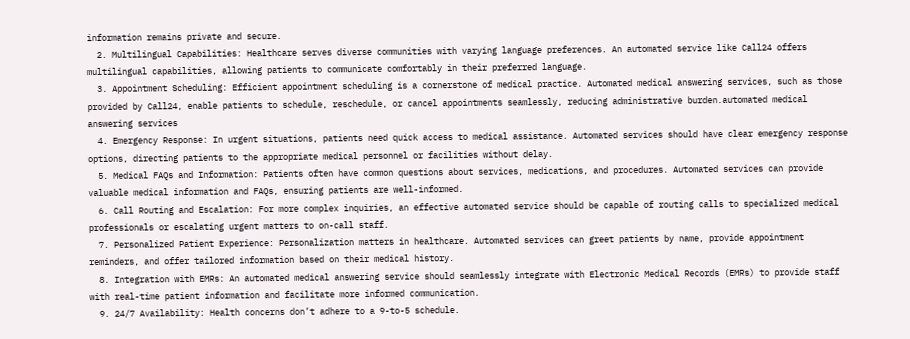information remains private and secure.
  2. Multilingual Capabilities: Healthcare serves diverse communities with varying language preferences. An automated service like Call24 offers multilingual capabilities, allowing patients to communicate comfortably in their preferred language.
  3. Appointment Scheduling: Efficient appointment scheduling is a cornerstone of medical practice. Automated medical answering services, such as those provided by Call24, enable patients to schedule, reschedule, or cancel appointments seamlessly, reducing administrative burden.automated medical answering services
  4. Emergency Response: In urgent situations, patients need quick access to medical assistance. Automated services should have clear emergency response options, directing patients to the appropriate medical personnel or facilities without delay.
  5. Medical FAQs and Information: Patients often have common questions about services, medications, and procedures. Automated services can provide valuable medical information and FAQs, ensuring patients are well-informed.
  6. Call Routing and Escalation: For more complex inquiries, an effective automated service should be capable of routing calls to specialized medical professionals or escalating urgent matters to on-call staff.
  7. Personalized Patient Experience: Personalization matters in healthcare. Automated services can greet patients by name, provide appointment reminders, and offer tailored information based on their medical history.
  8. Integration with EMRs: An automated medical answering service should seamlessly integrate with Electronic Medical Records (EMRs) to provide staff with real-time patient information and facilitate more informed communication.
  9. 24/7 Availability: Health concerns don’t adhere to a 9-to-5 schedule.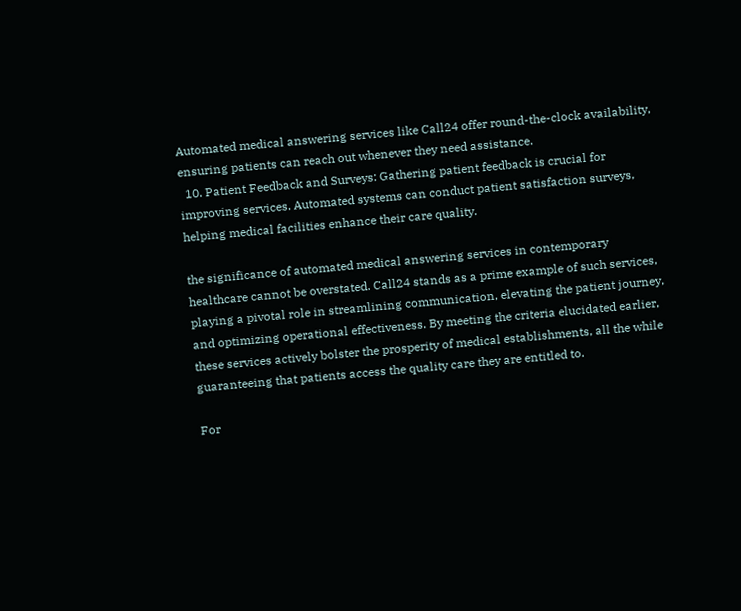Automated medical answering services like Call24 offer round-the-clock availability, ensuring patients can reach out whenever they need assistance.
  10. Patient Feedback and Surveys: Gathering patient feedback is crucial for improving services. Automated systems can conduct patient satisfaction surveys, helping medical facilities enhance their care quality.

the significance of automated medical answering services in contemporary healthcare cannot be overstated. Call24 stands as a prime example of such services, playing a pivotal role in streamlining communication, elevating the patient journey, and optimizing operational effectiveness. By meeting the criteria elucidated earlier, these services actively bolster the prosperity of medical establishments, all the while guaranteeing that patients access the quality care they are entitled to.

For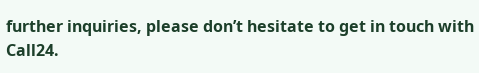further inquiries, please don’t hesitate to get in touch with Call24.